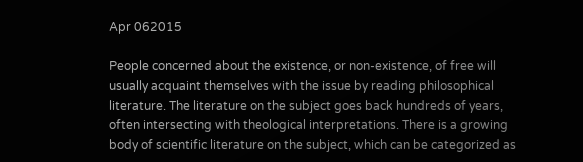Apr 062015

People concerned about the existence, or non-existence, of free will usually acquaint themselves with the issue by reading philosophical literature. The literature on the subject goes back hundreds of years, often intersecting with theological interpretations. There is a growing body of scientific literature on the subject, which can be categorized as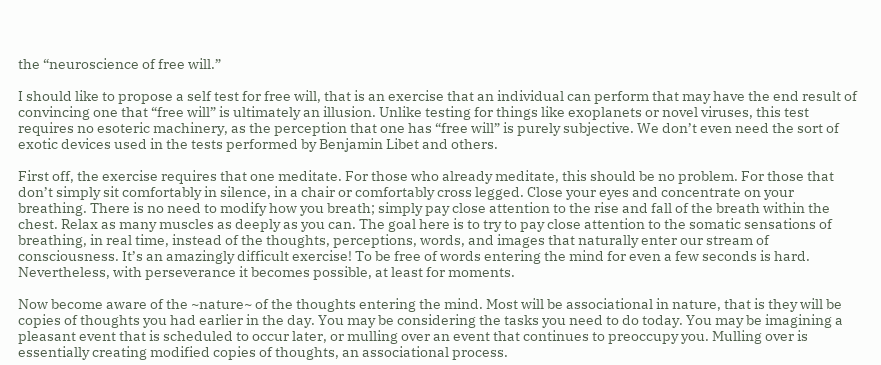the “neuroscience of free will.”

I should like to propose a self test for free will, that is an exercise that an individual can perform that may have the end result of convincing one that “free will” is ultimately an illusion. Unlike testing for things like exoplanets or novel viruses, this test requires no esoteric machinery, as the perception that one has “free will” is purely subjective. We don’t even need the sort of exotic devices used in the tests performed by Benjamin Libet and others.

First off, the exercise requires that one meditate. For those who already meditate, this should be no problem. For those that don’t simply sit comfortably in silence, in a chair or comfortably cross legged. Close your eyes and concentrate on your breathing. There is no need to modify how you breath; simply pay close attention to the rise and fall of the breath within the chest. Relax as many muscles as deeply as you can. The goal here is to try to pay close attention to the somatic sensations of breathing, in real time, instead of the thoughts, perceptions, words, and images that naturally enter our stream of consciousness. It’s an amazingly difficult exercise! To be free of words entering the mind for even a few seconds is hard. Nevertheless, with perseverance it becomes possible, at least for moments.

Now become aware of the ~nature~ of the thoughts entering the mind. Most will be associational in nature, that is they will be copies of thoughts you had earlier in the day. You may be considering the tasks you need to do today. You may be imagining a pleasant event that is scheduled to occur later, or mulling over an event that continues to preoccupy you. Mulling over is essentially creating modified copies of thoughts, an associational process.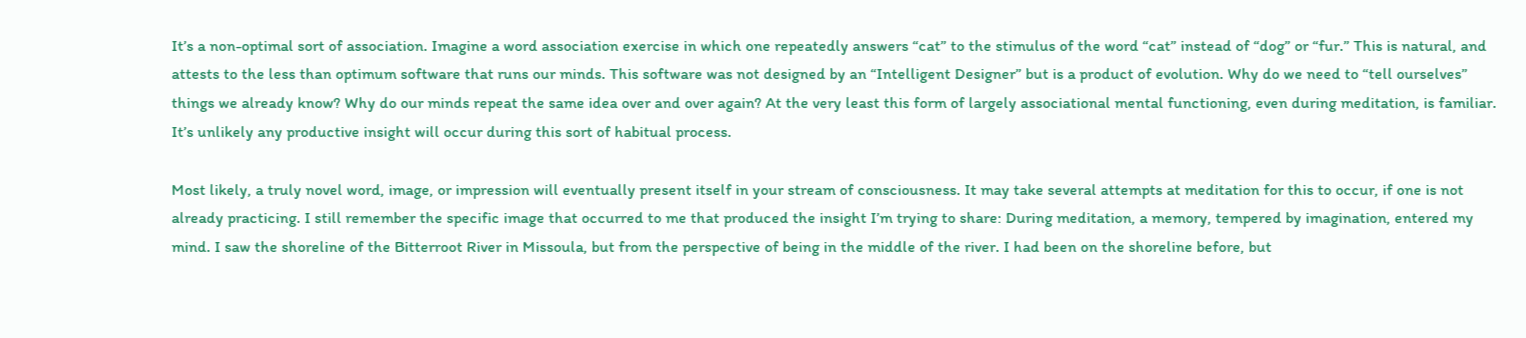It’s a non-optimal sort of association. Imagine a word association exercise in which one repeatedly answers “cat” to the stimulus of the word “cat” instead of “dog” or “fur.” This is natural, and attests to the less than optimum software that runs our minds. This software was not designed by an “Intelligent Designer” but is a product of evolution. Why do we need to “tell ourselves” things we already know? Why do our minds repeat the same idea over and over again? At the very least this form of largely associational mental functioning, even during meditation, is familiar. It’s unlikely any productive insight will occur during this sort of habitual process.

Most likely, a truly novel word, image, or impression will eventually present itself in your stream of consciousness. It may take several attempts at meditation for this to occur, if one is not already practicing. I still remember the specific image that occurred to me that produced the insight I’m trying to share: During meditation, a memory, tempered by imagination, entered my mind. I saw the shoreline of the Bitterroot River in Missoula, but from the perspective of being in the middle of the river. I had been on the shoreline before, but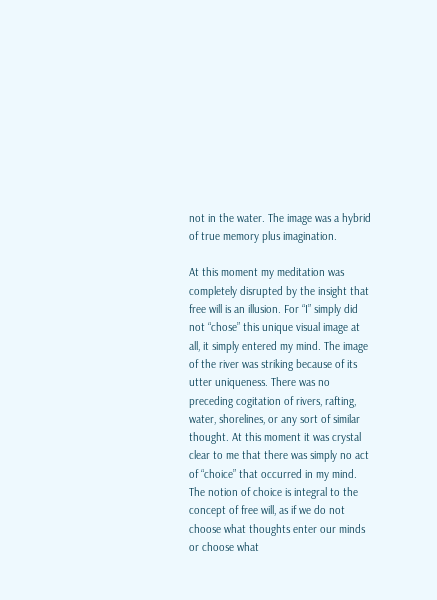not in the water. The image was a hybrid of true memory plus imagination.

At this moment my meditation was completely disrupted by the insight that free will is an illusion. For “I” simply did not “chose” this unique visual image at all, it simply entered my mind. The image of the river was striking because of its utter uniqueness. There was no preceding cogitation of rivers, rafting, water, shorelines, or any sort of similar thought. At this moment it was crystal clear to me that there was simply no act of “choice” that occurred in my mind. The notion of choice is integral to the concept of free will, as if we do not choose what thoughts enter our minds or choose what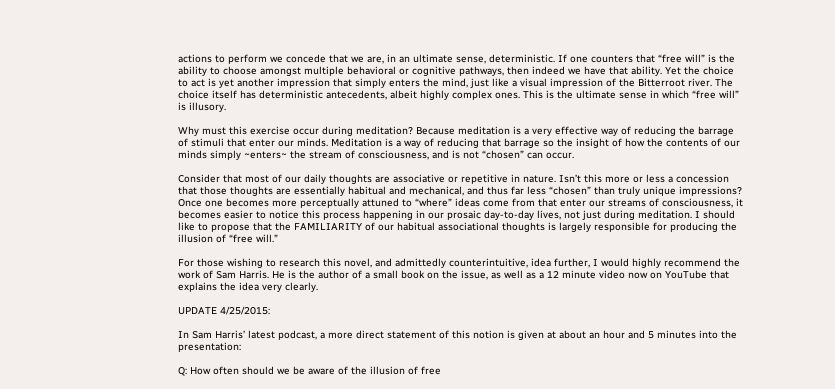actions to perform we concede that we are, in an ultimate sense, deterministic. If one counters that “free will” is the ability to choose amongst multiple behavioral or cognitive pathways, then indeed we have that ability. Yet the choice to act is yet another impression that simply enters the mind, just like a visual impression of the Bitterroot river. The choice itself has deterministic antecedents, albeit highly complex ones. This is the ultimate sense in which “free will” is illusory.

Why must this exercise occur during meditation? Because meditation is a very effective way of reducing the barrage of stimuli that enter our minds. Meditation is a way of reducing that barrage so the insight of how the contents of our minds simply ~enters~ the stream of consciousness, and is not “chosen” can occur.

Consider that most of our daily thoughts are associative or repetitive in nature. Isn’t this more or less a concession that those thoughts are essentially habitual and mechanical, and thus far less “chosen” than truly unique impressions? Once one becomes more perceptually attuned to “where” ideas come from that enter our streams of consciousness, it becomes easier to notice this process happening in our prosaic day-to-day lives, not just during meditation. I should like to propose that the FAMILIARITY of our habitual associational thoughts is largely responsible for producing the illusion of “free will.”

For those wishing to research this novel, and admittedly counterintuitive, idea further, I would highly recommend the work of Sam Harris. He is the author of a small book on the issue, as well as a 12 minute video now on YouTube that explains the idea very clearly.

UPDATE 4/25/2015:

In Sam Harris’ latest podcast, a more direct statement of this notion is given at about an hour and 5 minutes into the presentation:

Q: How often should we be aware of the illusion of free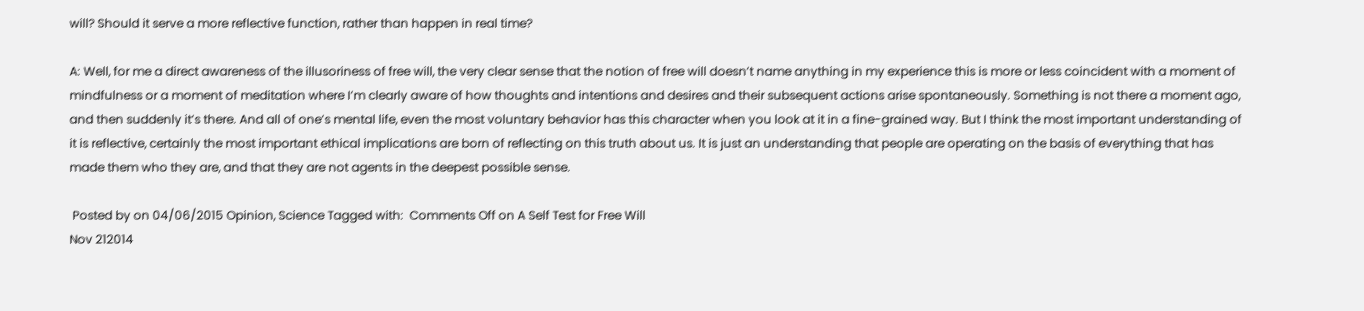will? Should it serve a more reflective function, rather than happen in real time?

A: Well, for me a direct awareness of the illusoriness of free will, the very clear sense that the notion of free will doesn’t name anything in my experience this is more or less coincident with a moment of mindfulness or a moment of meditation where I’m clearly aware of how thoughts and intentions and desires and their subsequent actions arise spontaneously. Something is not there a moment ago, and then suddenly it’s there. And all of one’s mental life, even the most voluntary behavior has this character when you look at it in a fine-grained way. But I think the most important understanding of it is reflective, certainly the most important ethical implications are born of reflecting on this truth about us. It is just an understanding that people are operating on the basis of everything that has made them who they are, and that they are not agents in the deepest possible sense.

 Posted by on 04/06/2015 Opinion, Science Tagged with:  Comments Off on A Self Test for Free Will
Nov 212014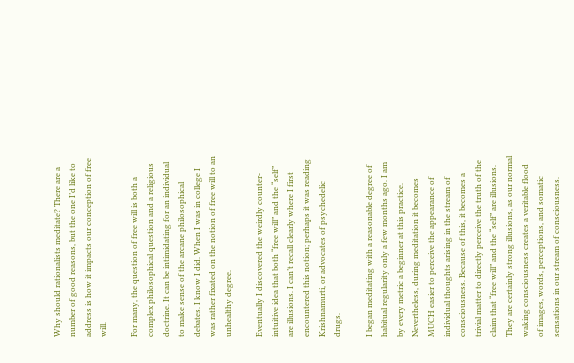Why should rationalists meditate? There are a number of good reasons, but the one I’d like to address is how it impacts our conception of free will.

For many, the question of free will is both a complex philosophical question and a religious doctrine. It can be intimidating for an individual to make sense of the arcane philosophical debates. I know I did. When I was in college I was rather fixated on the notion of free will to an unhealthy degree.

Eventually I discovered the weirdly counter-intuitive idea that both “free will” and the “self” are illusions. I can’t recall clearly where I first encountered this notion; perhaps it was reading Krishnamurti, or advocates of psychedelic drugs.

I began meditating with a reasonable degree of habitual regularity only a few months ago. I am by every metric a beginner at this practice. Nevertheless, during meditation it becomes MUCH easier to perceive the appearance of individual thoughts arising in the stream of consciousness. Because of this, it becomes a trivial matter to directly perceive the truth of the claim that “free will” and the “self” are illusions. They are certainly strong illusions, as our normal waking consciousness creates a veritable flood of images, words, perceptions, and somatic sensations in our stream of consciousness.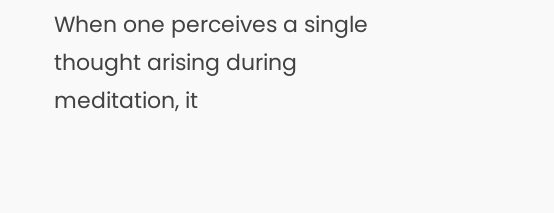When one perceives a single thought arising during meditation, it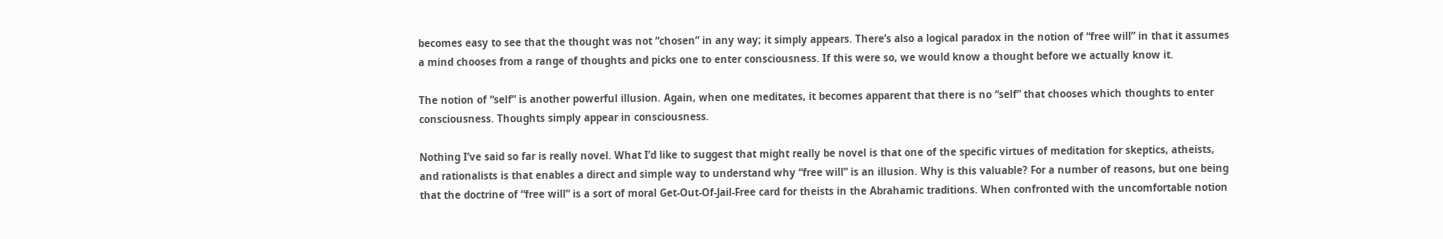becomes easy to see that the thought was not “chosen” in any way; it simply appears. There’s also a logical paradox in the notion of “free will” in that it assumes a mind chooses from a range of thoughts and picks one to enter consciousness. If this were so, we would know a thought before we actually know it.

The notion of “self” is another powerful illusion. Again, when one meditates, it becomes apparent that there is no “self” that chooses which thoughts to enter consciousness. Thoughts simply appear in consciousness.

Nothing I’ve said so far is really novel. What I’d like to suggest that might really be novel is that one of the specific virtues of meditation for skeptics, atheists, and rationalists is that enables a direct and simple way to understand why “free will” is an illusion. Why is this valuable? For a number of reasons, but one being that the doctrine of “free will” is a sort of moral Get-Out-Of-Jail-Free card for theists in the Abrahamic traditions. When confronted with the uncomfortable notion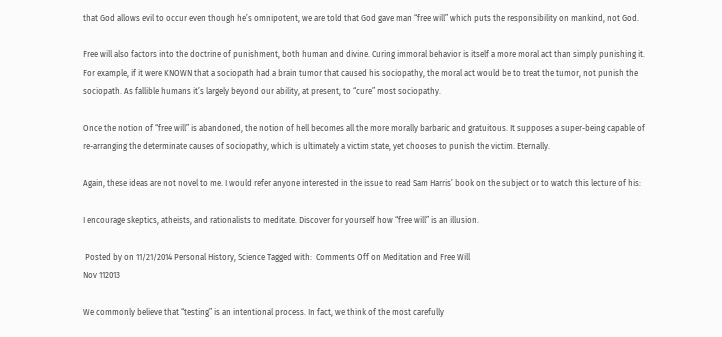that God allows evil to occur even though he’s omnipotent, we are told that God gave man “free will” which puts the responsibility on mankind, not God.

Free will also factors into the doctrine of punishment, both human and divine. Curing immoral behavior is itself a more moral act than simply punishing it. For example, if it were KNOWN that a sociopath had a brain tumor that caused his sociopathy, the moral act would be to treat the tumor, not punish the sociopath. As fallible humans it’s largely beyond our ability, at present, to “cure” most sociopathy.

Once the notion of “free will” is abandoned, the notion of hell becomes all the more morally barbaric and gratuitous. It supposes a super-being capable of re-arranging the determinate causes of sociopathy, which is ultimately a victim state, yet chooses to punish the victim. Eternally.

Again, these ideas are not novel to me. I would refer anyone interested in the issue to read Sam Harris’ book on the subject or to watch this lecture of his:

I encourage skeptics, atheists, and rationalists to meditate. Discover for yourself how “free will” is an illusion.

 Posted by on 11/21/2014 Personal History, Science Tagged with:  Comments Off on Meditation and Free Will
Nov 112013

We commonly believe that “testing” is an intentional process. In fact, we think of the most carefully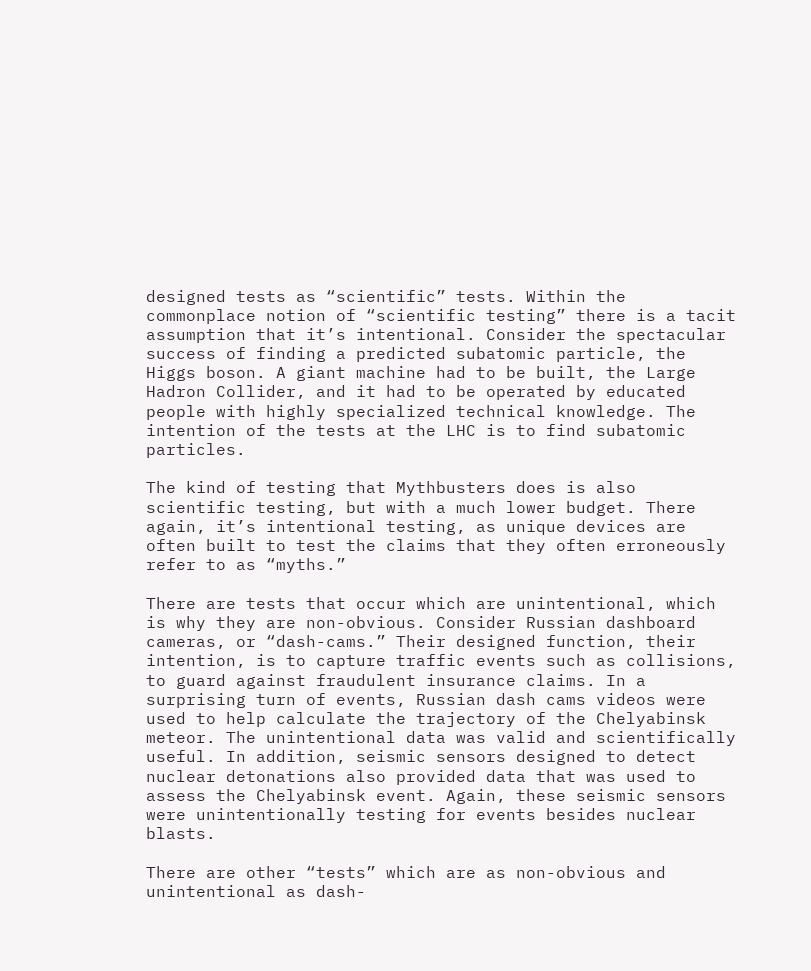designed tests as “scientific” tests. Within the commonplace notion of “scientific testing” there is a tacit assumption that it’s intentional. Consider the spectacular success of finding a predicted subatomic particle, the Higgs boson. A giant machine had to be built, the Large Hadron Collider, and it had to be operated by educated people with highly specialized technical knowledge. The intention of the tests at the LHC is to find subatomic particles.

The kind of testing that Mythbusters does is also scientific testing, but with a much lower budget. There again, it’s intentional testing, as unique devices are often built to test the claims that they often erroneously refer to as “myths.”

There are tests that occur which are unintentional, which is why they are non-obvious. Consider Russian dashboard cameras, or “dash-cams.” Their designed function, their intention, is to capture traffic events such as collisions, to guard against fraudulent insurance claims. In a surprising turn of events, Russian dash cams videos were used to help calculate the trajectory of the Chelyabinsk meteor. The unintentional data was valid and scientifically useful. In addition, seismic sensors designed to detect nuclear detonations also provided data that was used to assess the Chelyabinsk event. Again, these seismic sensors were unintentionally testing for events besides nuclear blasts.

There are other “tests” which are as non-obvious and unintentional as dash-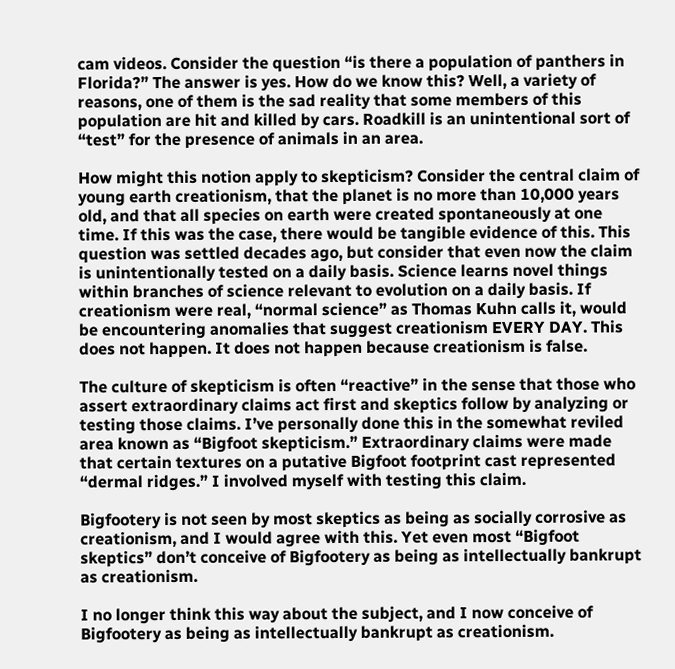cam videos. Consider the question “is there a population of panthers in Florida?” The answer is yes. How do we know this? Well, a variety of reasons, one of them is the sad reality that some members of this population are hit and killed by cars. Roadkill is an unintentional sort of “test” for the presence of animals in an area.

How might this notion apply to skepticism? Consider the central claim of young earth creationism, that the planet is no more than 10,000 years old, and that all species on earth were created spontaneously at one time. If this was the case, there would be tangible evidence of this. This question was settled decades ago, but consider that even now the claim is unintentionally tested on a daily basis. Science learns novel things within branches of science relevant to evolution on a daily basis. If creationism were real, “normal science” as Thomas Kuhn calls it, would be encountering anomalies that suggest creationism EVERY DAY. This does not happen. It does not happen because creationism is false.

The culture of skepticism is often “reactive” in the sense that those who assert extraordinary claims act first and skeptics follow by analyzing or testing those claims. I’ve personally done this in the somewhat reviled area known as “Bigfoot skepticism.” Extraordinary claims were made that certain textures on a putative Bigfoot footprint cast represented “dermal ridges.” I involved myself with testing this claim.

Bigfootery is not seen by most skeptics as being as socially corrosive as creationism, and I would agree with this. Yet even most “Bigfoot skeptics” don’t conceive of Bigfootery as being as intellectually bankrupt as creationism.

I no longer think this way about the subject, and I now conceive of Bigfootery as being as intellectually bankrupt as creationism.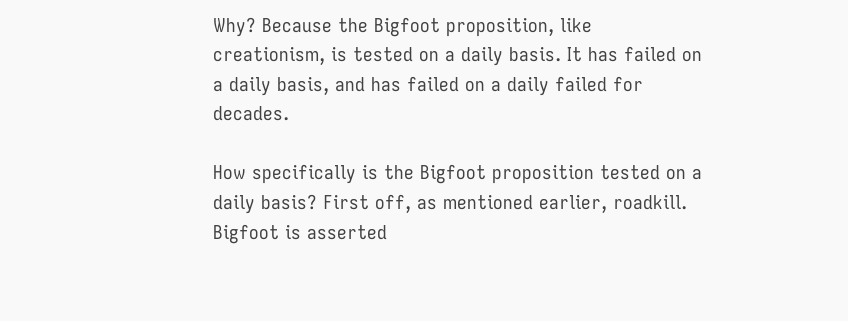Why? Because the Bigfoot proposition, like creationism, is tested on a daily basis. It has failed on a daily basis, and has failed on a daily failed for decades.

How specifically is the Bigfoot proposition tested on a daily basis? First off, as mentioned earlier, roadkill. Bigfoot is asserted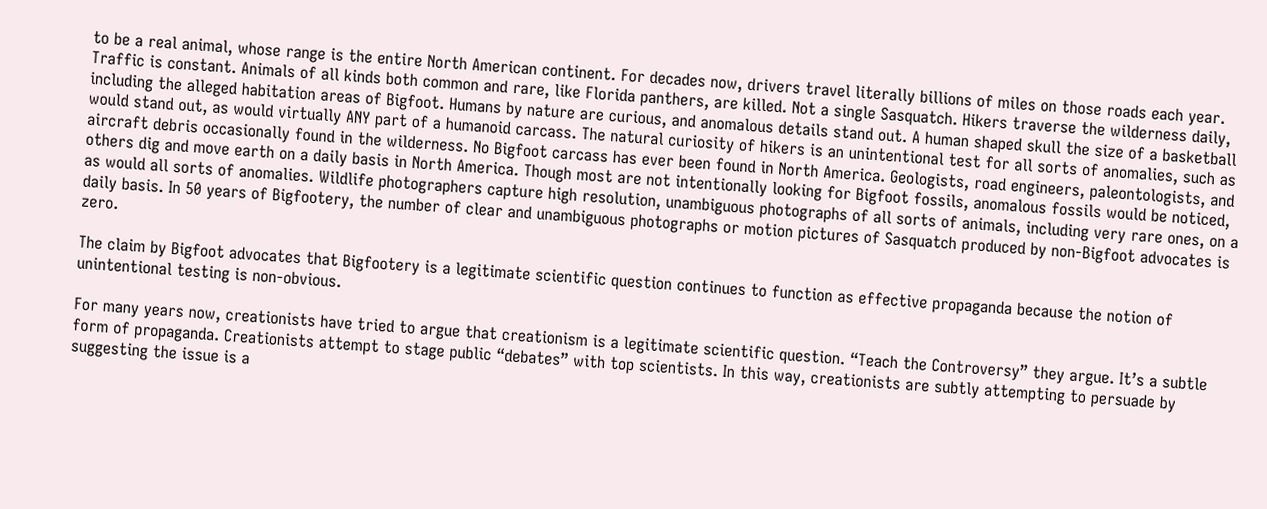to be a real animal, whose range is the entire North American continent. For decades now, drivers travel literally billions of miles on those roads each year. Traffic is constant. Animals of all kinds both common and rare, like Florida panthers, are killed. Not a single Sasquatch. Hikers traverse the wilderness daily, including the alleged habitation areas of Bigfoot. Humans by nature are curious, and anomalous details stand out. A human shaped skull the size of a basketball would stand out, as would virtually ANY part of a humanoid carcass. The natural curiosity of hikers is an unintentional test for all sorts of anomalies, such as aircraft debris occasionally found in the wilderness. No Bigfoot carcass has ever been found in North America. Geologists, road engineers, paleontologists, and others dig and move earth on a daily basis in North America. Though most are not intentionally looking for Bigfoot fossils, anomalous fossils would be noticed, as would all sorts of anomalies. Wildlife photographers capture high resolution, unambiguous photographs of all sorts of animals, including very rare ones, on a daily basis. In 50 years of Bigfootery, the number of clear and unambiguous photographs or motion pictures of Sasquatch produced by non-Bigfoot advocates is zero.

The claim by Bigfoot advocates that Bigfootery is a legitimate scientific question continues to function as effective propaganda because the notion of unintentional testing is non-obvious.

For many years now, creationists have tried to argue that creationism is a legitimate scientific question. “Teach the Controversy” they argue. It’s a subtle form of propaganda. Creationists attempt to stage public “debates” with top scientists. In this way, creationists are subtly attempting to persuade by suggesting the issue is a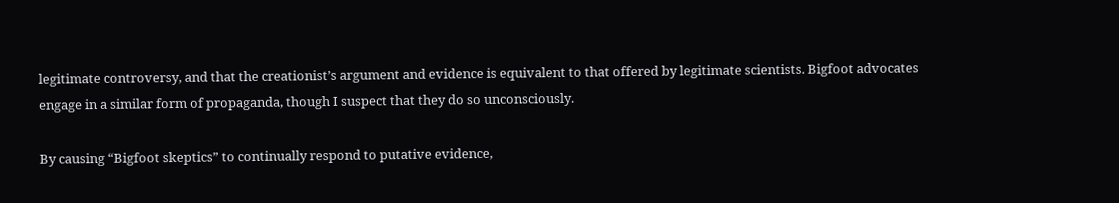legitimate controversy, and that the creationist’s argument and evidence is equivalent to that offered by legitimate scientists. Bigfoot advocates engage in a similar form of propaganda, though I suspect that they do so unconsciously.

By causing “Bigfoot skeptics” to continually respond to putative evidence,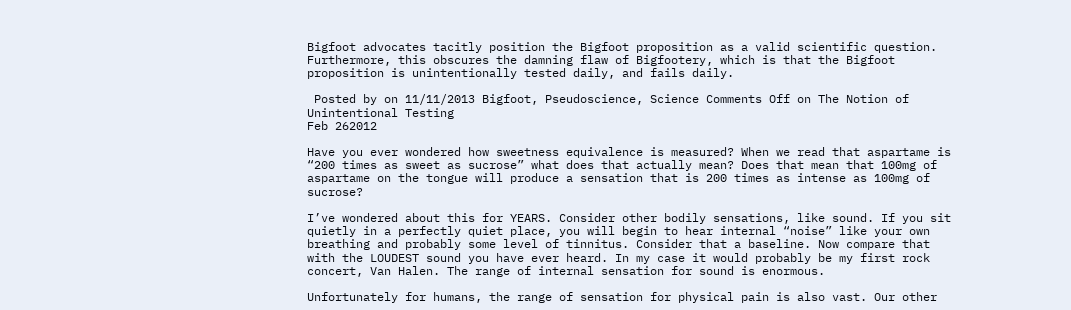Bigfoot advocates tacitly position the Bigfoot proposition as a valid scientific question. Furthermore, this obscures the damning flaw of Bigfootery, which is that the Bigfoot proposition is unintentionally tested daily, and fails daily.

 Posted by on 11/11/2013 Bigfoot, Pseudoscience, Science Comments Off on The Notion of Unintentional Testing
Feb 262012

Have you ever wondered how sweetness equivalence is measured? When we read that aspartame is “200 times as sweet as sucrose” what does that actually mean? Does that mean that 100mg of aspartame on the tongue will produce a sensation that is 200 times as intense as 100mg of sucrose?

I’ve wondered about this for YEARS. Consider other bodily sensations, like sound. If you sit quietly in a perfectly quiet place, you will begin to hear internal “noise” like your own breathing and probably some level of tinnitus. Consider that a baseline. Now compare that with the LOUDEST sound you have ever heard. In my case it would probably be my first rock concert, Van Halen. The range of internal sensation for sound is enormous.

Unfortunately for humans, the range of sensation for physical pain is also vast. Our other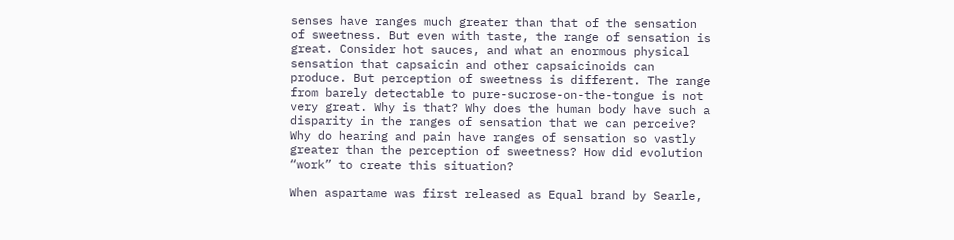senses have ranges much greater than that of the sensation of sweetness. But even with taste, the range of sensation is great. Consider hot sauces, and what an enormous physical sensation that capsaicin and other capsaicinoids can produce. But perception of sweetness is different. The range from barely detectable to pure-sucrose-on-the-tongue is not very great. Why is that? Why does the human body have such a disparity in the ranges of sensation that we can perceive? Why do hearing and pain have ranges of sensation so vastly greater than the perception of sweetness? How did evolution “work” to create this situation?

When aspartame was first released as Equal brand by Searle,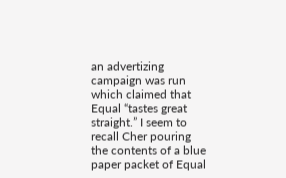an advertizing campaign was run which claimed that Equal “tastes great straight.” I seem to recall Cher pouring the contents of a blue paper packet of Equal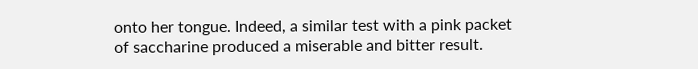onto her tongue. Indeed, a similar test with a pink packet of saccharine produced a miserable and bitter result.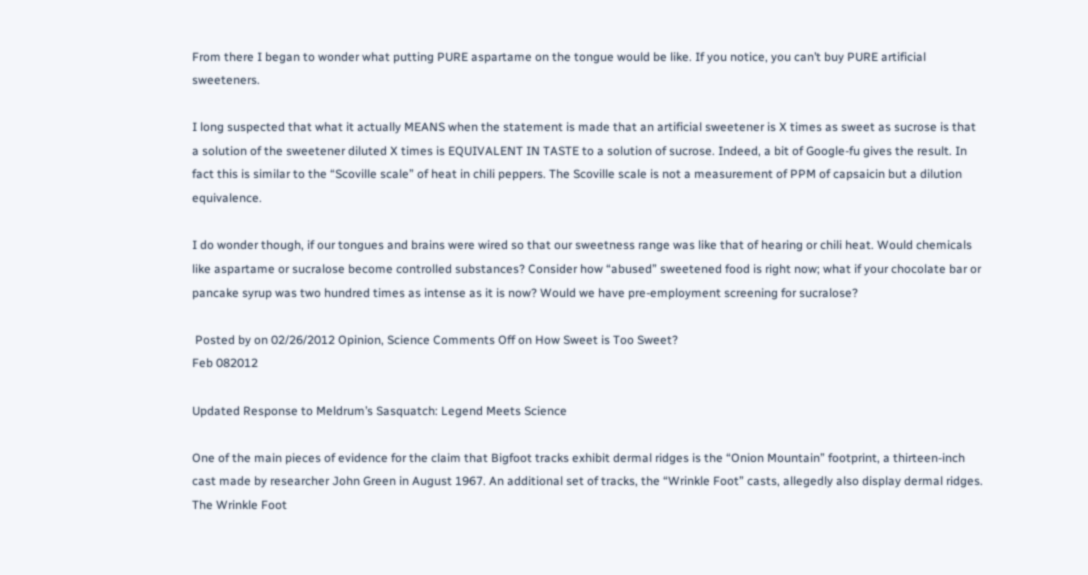From there I began to wonder what putting PURE aspartame on the tongue would be like. If you notice, you can’t buy PURE artificial sweeteners.

I long suspected that what it actually MEANS when the statement is made that an artificial sweetener is X times as sweet as sucrose is that a solution of the sweetener diluted X times is EQUIVALENT IN TASTE to a solution of sucrose. Indeed, a bit of Google-fu gives the result. In fact this is similar to the “Scoville scale” of heat in chili peppers. The Scoville scale is not a measurement of PPM of capsaicin but a dilution equivalence.

I do wonder though, if our tongues and brains were wired so that our sweetness range was like that of hearing or chili heat. Would chemicals like aspartame or sucralose become controlled substances? Consider how “abused” sweetened food is right now; what if your chocolate bar or pancake syrup was two hundred times as intense as it is now? Would we have pre-employment screening for sucralose?

 Posted by on 02/26/2012 Opinion, Science Comments Off on How Sweet is Too Sweet?
Feb 082012

Updated Response to Meldrum’s Sasquatch: Legend Meets Science

One of the main pieces of evidence for the claim that Bigfoot tracks exhibit dermal ridges is the “Onion Mountain” footprint, a thirteen-inch cast made by researcher John Green in August 1967. An additional set of tracks, the “Wrinkle Foot” casts, allegedly also display dermal ridges. The Wrinkle Foot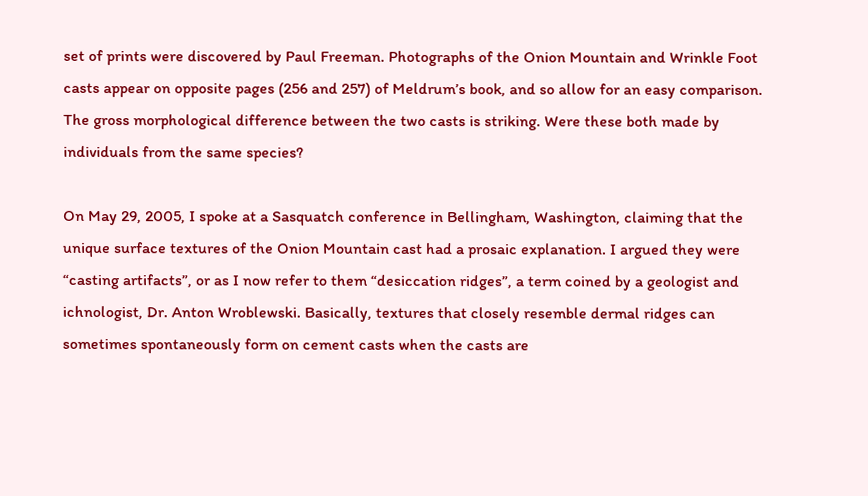set of prints were discovered by Paul Freeman. Photographs of the Onion Mountain and Wrinkle Foot casts appear on opposite pages (256 and 257) of Meldrum’s book, and so allow for an easy comparison. The gross morphological difference between the two casts is striking. Were these both made by individuals from the same species?

On May 29, 2005, I spoke at a Sasquatch conference in Bellingham, Washington, claiming that the unique surface textures of the Onion Mountain cast had a prosaic explanation. I argued they were “casting artifacts”, or as I now refer to them “desiccation ridges”, a term coined by a geologist and ichnologist, Dr. Anton Wroblewski. Basically, textures that closely resemble dermal ridges can sometimes spontaneously form on cement casts when the casts are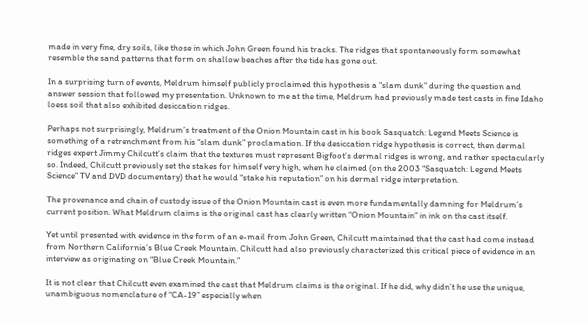made in very fine, dry soils, like those in which John Green found his tracks. The ridges that spontaneously form somewhat resemble the sand patterns that form on shallow beaches after the tide has gone out.

In a surprising turn of events, Meldrum himself publicly proclaimed this hypothesis a “slam dunk” during the question and answer session that followed my presentation. Unknown to me at the time, Meldrum had previously made test casts in fine Idaho loess soil that also exhibited desiccation ridges.

Perhaps not surprisingly, Meldrum’s treatment of the Onion Mountain cast in his book Sasquatch: Legend Meets Science is something of a retrenchment from his “slam dunk” proclamation. If the desiccation ridge hypothesis is correct, then dermal ridges expert Jimmy Chilcutt’s claim that the textures must represent Bigfoot’s dermal ridges is wrong, and rather spectacularly so. Indeed, Chilcutt previously set the stakes for himself very high, when he claimed (on the 2003 “Sasquatch: Legend Meets Science” TV and DVD documentary) that he would “stake his reputation” on his dermal ridge interpretation.

The provenance and chain of custody issue of the Onion Mountain cast is even more fundamentally damning for Meldrum’s current position. What Meldrum claims is the original cast has clearly written “Onion Mountain” in ink on the cast itself.

Yet until presented with evidence in the form of an e-mail from John Green, Chilcutt maintained that the cast had come instead from Northern California’s Blue Creek Mountain. Chilcutt had also previously characterized this critical piece of evidence in an interview as originating on “Blue Creek Mountain.”

It is not clear that Chilcutt even examined the cast that Meldrum claims is the original. If he did, why didn’t he use the unique, unambiguous nomenclature of “CA-19” especially when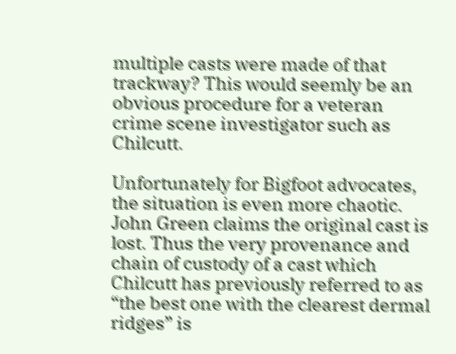multiple casts were made of that trackway? This would seemly be an obvious procedure for a veteran crime scene investigator such as Chilcutt.

Unfortunately for Bigfoot advocates, the situation is even more chaotic. John Green claims the original cast is lost. Thus the very provenance and chain of custody of a cast which Chilcutt has previously referred to as “the best one with the clearest dermal ridges” is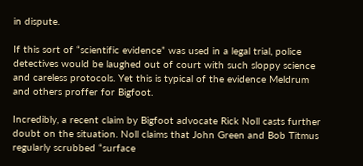in dispute.

If this sort of “scientific evidence” was used in a legal trial, police detectives would be laughed out of court with such sloppy science and careless protocols. Yet this is typical of the evidence Meldrum and others proffer for Bigfoot.

Incredibly, a recent claim by Bigfoot advocate Rick Noll casts further doubt on the situation. Noll claims that John Green and Bob Titmus regularly scrubbed “surface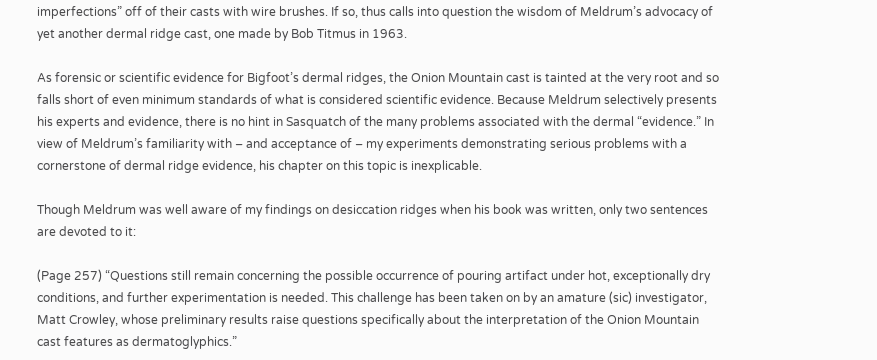imperfections” off of their casts with wire brushes. If so, thus calls into question the wisdom of Meldrum’s advocacy of yet another dermal ridge cast, one made by Bob Titmus in 1963.

As forensic or scientific evidence for Bigfoot’s dermal ridges, the Onion Mountain cast is tainted at the very root and so falls short of even minimum standards of what is considered scientific evidence. Because Meldrum selectively presents his experts and evidence, there is no hint in Sasquatch of the many problems associated with the dermal “evidence.” In view of Meldrum’s familiarity with – and acceptance of – my experiments demonstrating serious problems with a cornerstone of dermal ridge evidence, his chapter on this topic is inexplicable.

Though Meldrum was well aware of my findings on desiccation ridges when his book was written, only two sentences are devoted to it:

(Page 257) “Questions still remain concerning the possible occurrence of pouring artifact under hot, exceptionally dry conditions, and further experimentation is needed. This challenge has been taken on by an amature (sic) investigator, Matt Crowley, whose preliminary results raise questions specifically about the interpretation of the Onion Mountain cast features as dermatoglyphics.”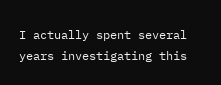I actually spent several years investigating this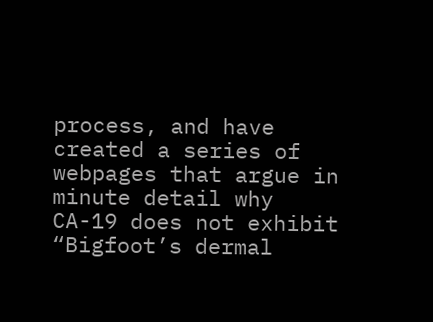process, and have created a series of webpages that argue in minute detail why CA-19 does not exhibit “Bigfoot’s dermal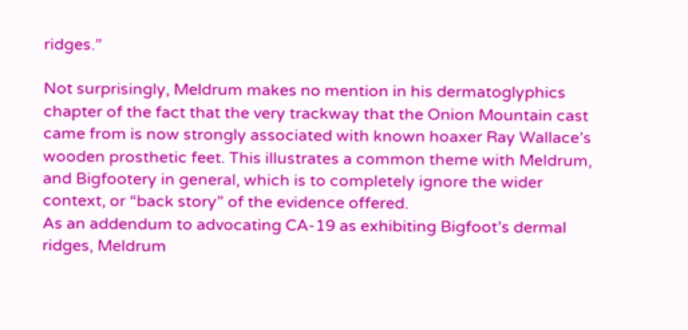ridges.”

Not surprisingly, Meldrum makes no mention in his dermatoglyphics chapter of the fact that the very trackway that the Onion Mountain cast came from is now strongly associated with known hoaxer Ray Wallace’s wooden prosthetic feet. This illustrates a common theme with Meldrum, and Bigfootery in general, which is to completely ignore the wider context, or “back story” of the evidence offered.
As an addendum to advocating CA-19 as exhibiting Bigfoot’s dermal ridges, Meldrum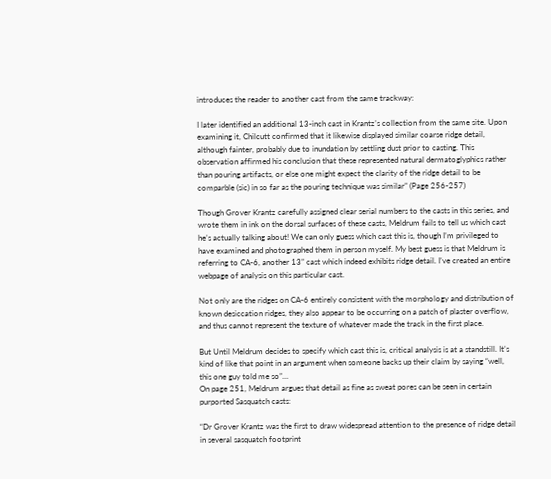introduces the reader to another cast from the same trackway:

I later identified an additional 13-inch cast in Krantz’s collection from the same site. Upon examining it, Chilcutt confirmed that it likewise displayed similar coarse ridge detail, although fainter, probably due to inundation by settling dust prior to casting. This observation affirmed his conclusion that these represented natural dermatoglyphics rather than pouring artifacts, or else one might expect the clarity of the ridge detail to be comparble (sic) in so far as the pouring technique was similar” (Page 256-257)

Though Grover Krantz carefully assigned clear serial numbers to the casts in this series, and wrote them in ink on the dorsal surfaces of these casts, Meldrum fails to tell us which cast he’s actually talking about! We can only guess which cast this is, though I’m privileged to have examined and photographed them in person myself. My best guess is that Meldrum is referring to CA-6, another 13” cast which indeed exhibits ridge detail. I’ve created an entire webpage of analysis on this particular cast.

Not only are the ridges on CA-6 entirely consistent with the morphology and distribution of known desiccation ridges, they also appear to be occurring on a patch of plaster overflow, and thus cannot represent the texture of whatever made the track in the first place.

But Until Meldrum decides to specify which cast this is, critical analysis is at a standstill. It’s kind of like that point in an argument when someone backs up their claim by saying “well, this one guy told me so”…
On page 251, Meldrum argues that detail as fine as sweat pores can be seen in certain purported Sasquatch casts:

“Dr Grover Krantz was the first to draw widespread attention to the presence of ridge detail in several sasquatch footprint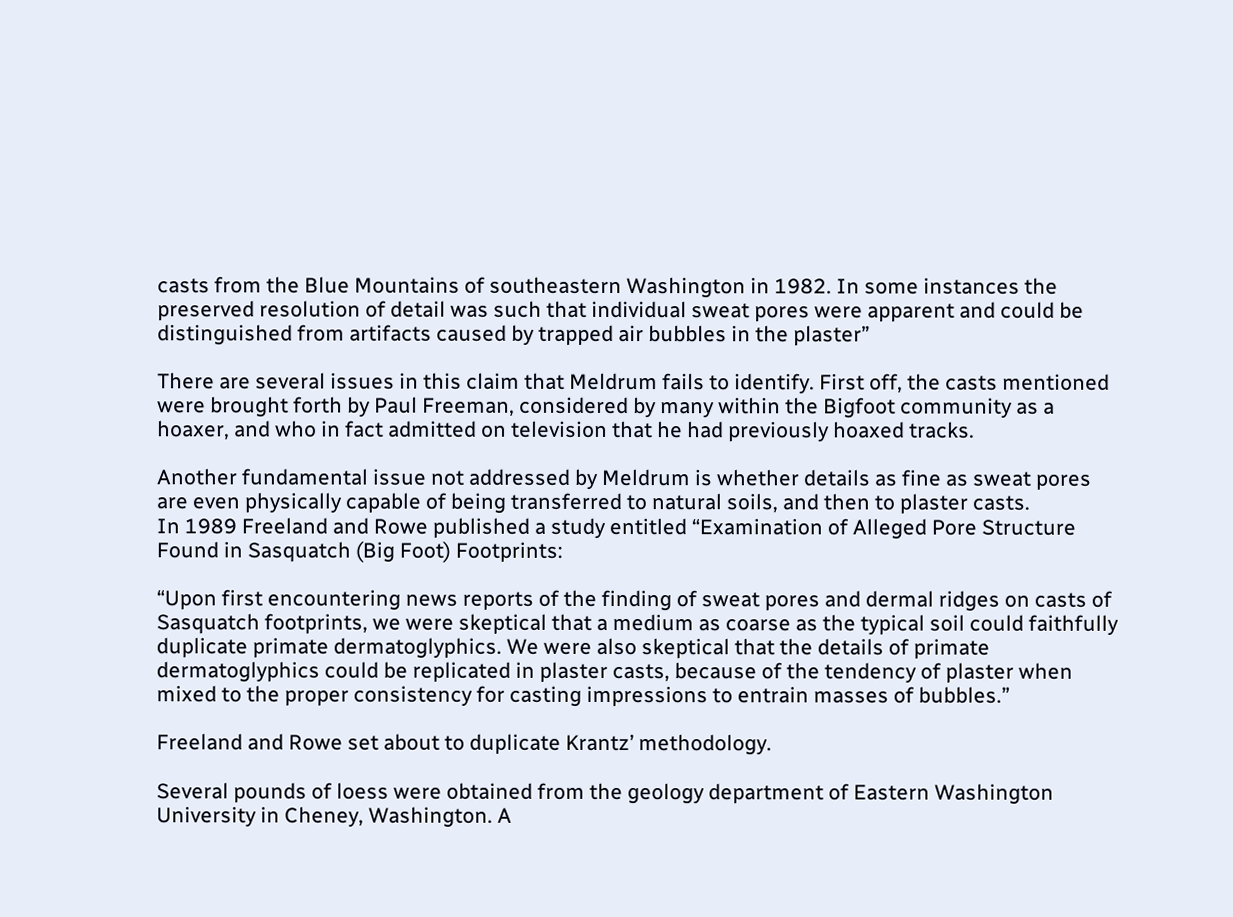casts from the Blue Mountains of southeastern Washington in 1982. In some instances the preserved resolution of detail was such that individual sweat pores were apparent and could be distinguished from artifacts caused by trapped air bubbles in the plaster”

There are several issues in this claim that Meldrum fails to identify. First off, the casts mentioned were brought forth by Paul Freeman, considered by many within the Bigfoot community as a hoaxer, and who in fact admitted on television that he had previously hoaxed tracks.

Another fundamental issue not addressed by Meldrum is whether details as fine as sweat pores are even physically capable of being transferred to natural soils, and then to plaster casts.
In 1989 Freeland and Rowe published a study entitled “Examination of Alleged Pore Structure Found in Sasquatch (Big Foot) Footprints:

“Upon first encountering news reports of the finding of sweat pores and dermal ridges on casts of Sasquatch footprints, we were skeptical that a medium as coarse as the typical soil could faithfully duplicate primate dermatoglyphics. We were also skeptical that the details of primate dermatoglyphics could be replicated in plaster casts, because of the tendency of plaster when mixed to the proper consistency for casting impressions to entrain masses of bubbles.”

Freeland and Rowe set about to duplicate Krantz’ methodology.

Several pounds of loess were obtained from the geology department of Eastern Washington University in Cheney, Washington. A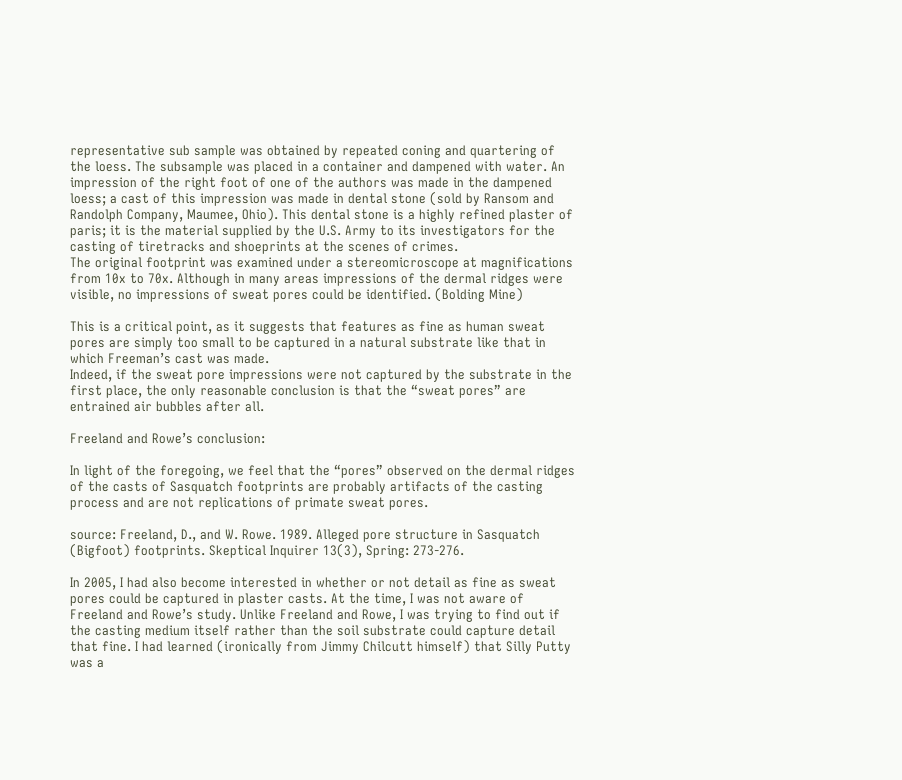representative sub sample was obtained by repeated coning and quartering of the loess. The subsample was placed in a container and dampened with water. An impression of the right foot of one of the authors was made in the dampened loess; a cast of this impression was made in dental stone (sold by Ransom and Randolph Company, Maumee, Ohio). This dental stone is a highly refined plaster of paris; it is the material supplied by the U.S. Army to its investigators for the casting of tiretracks and shoeprints at the scenes of crimes.
The original footprint was examined under a stereomicroscope at magnifications from 10x to 70x. Although in many areas impressions of the dermal ridges were visible, no impressions of sweat pores could be identified. (Bolding Mine)

This is a critical point, as it suggests that features as fine as human sweat pores are simply too small to be captured in a natural substrate like that in which Freeman’s cast was made.
Indeed, if the sweat pore impressions were not captured by the substrate in the first place, the only reasonable conclusion is that the “sweat pores” are entrained air bubbles after all.

Freeland and Rowe’s conclusion:

In light of the foregoing, we feel that the “pores” observed on the dermal ridges of the casts of Sasquatch footprints are probably artifacts of the casting process and are not replications of primate sweat pores.

source: Freeland, D., and W. Rowe. 1989. Alleged pore structure in Sasquatch (Bigfoot) footprints. Skeptical Inquirer 13(3), Spring: 273-276.

In 2005, I had also become interested in whether or not detail as fine as sweat pores could be captured in plaster casts. At the time, I was not aware of Freeland and Rowe’s study. Unlike Freeland and Rowe, I was trying to find out if the casting medium itself rather than the soil substrate could capture detail that fine. I had learned (ironically from Jimmy Chilcutt himself) that Silly Putty was a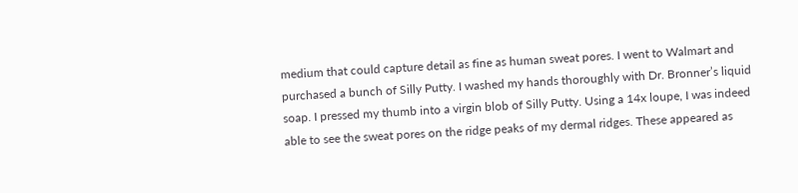medium that could capture detail as fine as human sweat pores. I went to Walmart and purchased a bunch of Silly Putty. I washed my hands thoroughly with Dr. Bronner’s liquid soap. I pressed my thumb into a virgin blob of Silly Putty. Using a 14x loupe, I was indeed able to see the sweat pores on the ridge peaks of my dermal ridges. These appeared as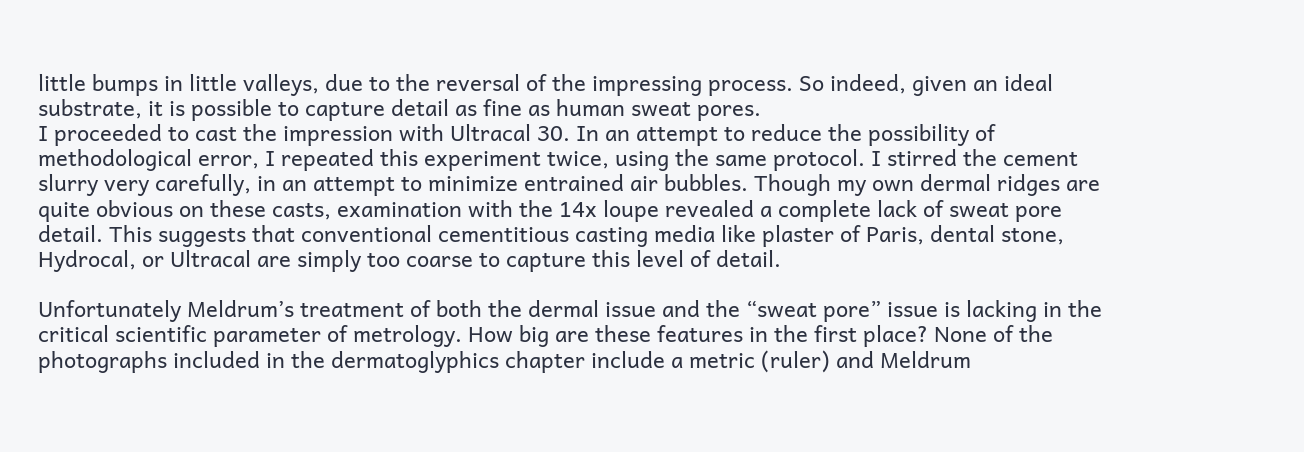little bumps in little valleys, due to the reversal of the impressing process. So indeed, given an ideal substrate, it is possible to capture detail as fine as human sweat pores.
I proceeded to cast the impression with Ultracal 30. In an attempt to reduce the possibility of methodological error, I repeated this experiment twice, using the same protocol. I stirred the cement slurry very carefully, in an attempt to minimize entrained air bubbles. Though my own dermal ridges are quite obvious on these casts, examination with the 14x loupe revealed a complete lack of sweat pore detail. This suggests that conventional cementitious casting media like plaster of Paris, dental stone, Hydrocal, or Ultracal are simply too coarse to capture this level of detail.

Unfortunately Meldrum’s treatment of both the dermal issue and the “sweat pore” issue is lacking in the critical scientific parameter of metrology. How big are these features in the first place? None of the photographs included in the dermatoglyphics chapter include a metric (ruler) and Meldrum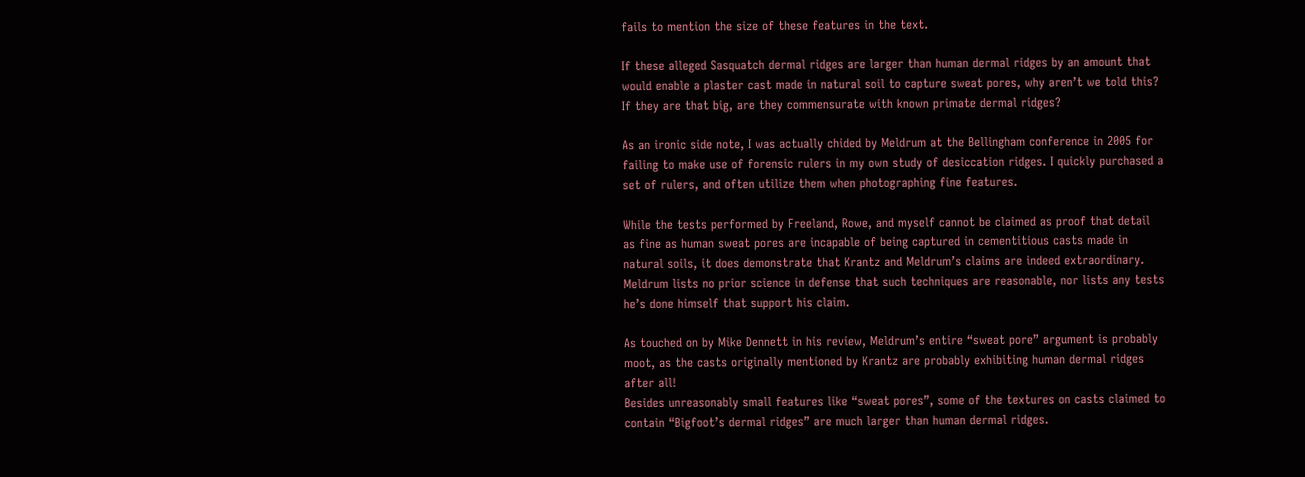fails to mention the size of these features in the text.

If these alleged Sasquatch dermal ridges are larger than human dermal ridges by an amount that would enable a plaster cast made in natural soil to capture sweat pores, why aren’t we told this? If they are that big, are they commensurate with known primate dermal ridges?

As an ironic side note, I was actually chided by Meldrum at the Bellingham conference in 2005 for failing to make use of forensic rulers in my own study of desiccation ridges. I quickly purchased a set of rulers, and often utilize them when photographing fine features.

While the tests performed by Freeland, Rowe, and myself cannot be claimed as proof that detail as fine as human sweat pores are incapable of being captured in cementitious casts made in natural soils, it does demonstrate that Krantz and Meldrum’s claims are indeed extraordinary. Meldrum lists no prior science in defense that such techniques are reasonable, nor lists any tests he’s done himself that support his claim.

As touched on by Mike Dennett in his review, Meldrum’s entire “sweat pore” argument is probably moot, as the casts originally mentioned by Krantz are probably exhibiting human dermal ridges after all!
Besides unreasonably small features like “sweat pores”, some of the textures on casts claimed to contain “Bigfoot’s dermal ridges” are much larger than human dermal ridges.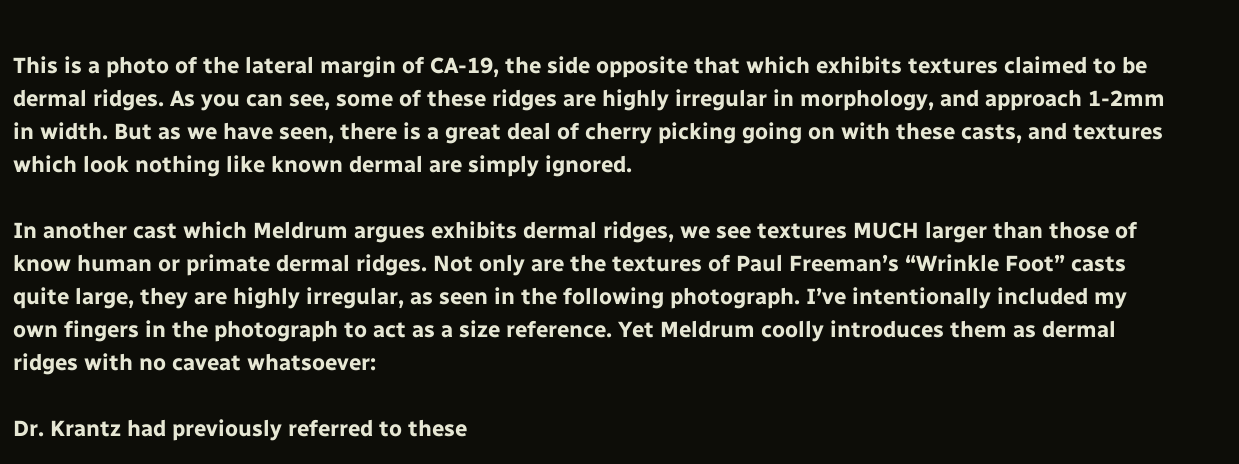This is a photo of the lateral margin of CA-19, the side opposite that which exhibits textures claimed to be dermal ridges. As you can see, some of these ridges are highly irregular in morphology, and approach 1-2mm in width. But as we have seen, there is a great deal of cherry picking going on with these casts, and textures which look nothing like known dermal are simply ignored.

In another cast which Meldrum argues exhibits dermal ridges, we see textures MUCH larger than those of know human or primate dermal ridges. Not only are the textures of Paul Freeman’s “Wrinkle Foot” casts quite large, they are highly irregular, as seen in the following photograph. I’ve intentionally included my own fingers in the photograph to act as a size reference. Yet Meldrum coolly introduces them as dermal ridges with no caveat whatsoever:

Dr. Krantz had previously referred to these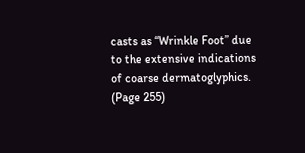casts as “Wrinkle Foot” due to the extensive indications of coarse dermatoglyphics. (Page 255)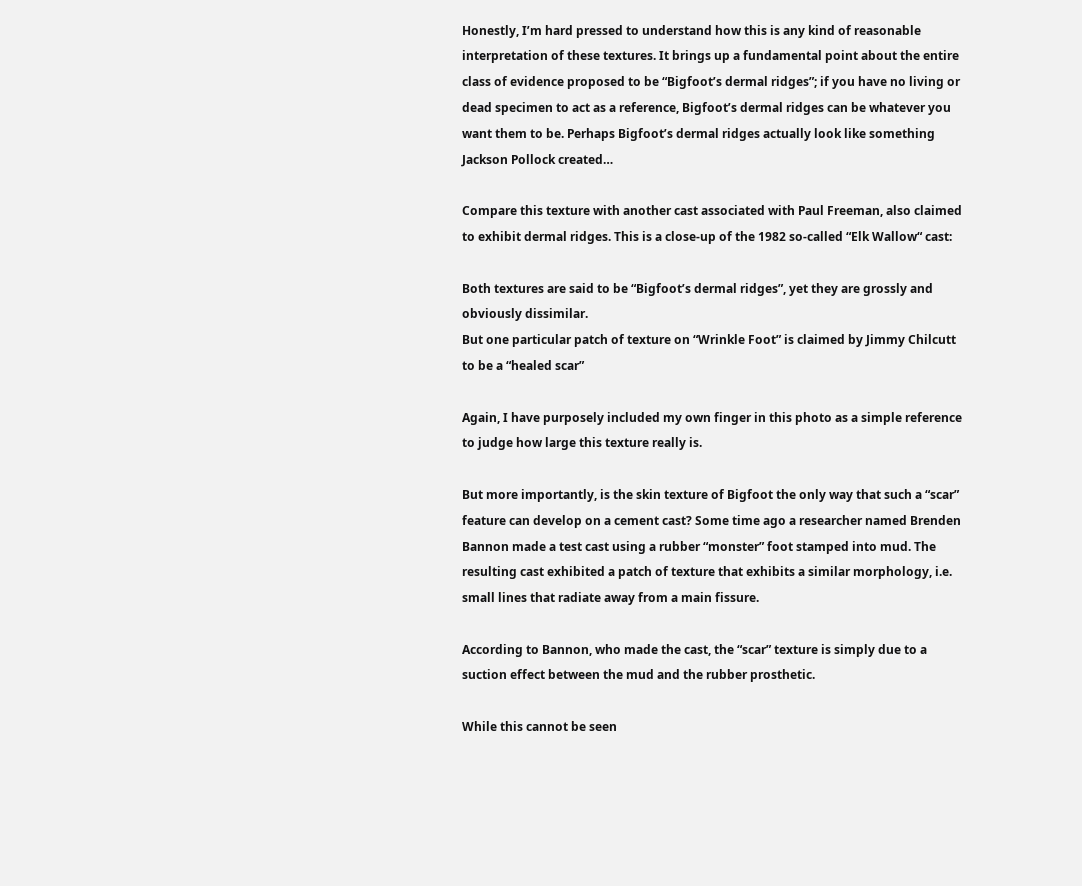Honestly, I’m hard pressed to understand how this is any kind of reasonable interpretation of these textures. It brings up a fundamental point about the entire class of evidence proposed to be “Bigfoot’s dermal ridges”; if you have no living or dead specimen to act as a reference, Bigfoot’s dermal ridges can be whatever you want them to be. Perhaps Bigfoot’s dermal ridges actually look like something Jackson Pollock created…

Compare this texture with another cast associated with Paul Freeman, also claimed to exhibit dermal ridges. This is a close-up of the 1982 so-called “Elk Wallow“ cast:

Both textures are said to be “Bigfoot’s dermal ridges”, yet they are grossly and obviously dissimilar.
But one particular patch of texture on “Wrinkle Foot” is claimed by Jimmy Chilcutt to be a “healed scar”

Again, I have purposely included my own finger in this photo as a simple reference to judge how large this texture really is.

But more importantly, is the skin texture of Bigfoot the only way that such a “scar” feature can develop on a cement cast? Some time ago a researcher named Brenden Bannon made a test cast using a rubber “monster” foot stamped into mud. The resulting cast exhibited a patch of texture that exhibits a similar morphology, i.e. small lines that radiate away from a main fissure.

According to Bannon, who made the cast, the “scar” texture is simply due to a suction effect between the mud and the rubber prosthetic.

While this cannot be seen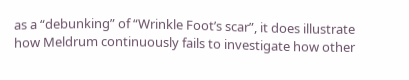as a “debunking” of “Wrinkle Foot’s scar”, it does illustrate how Meldrum continuously fails to investigate how other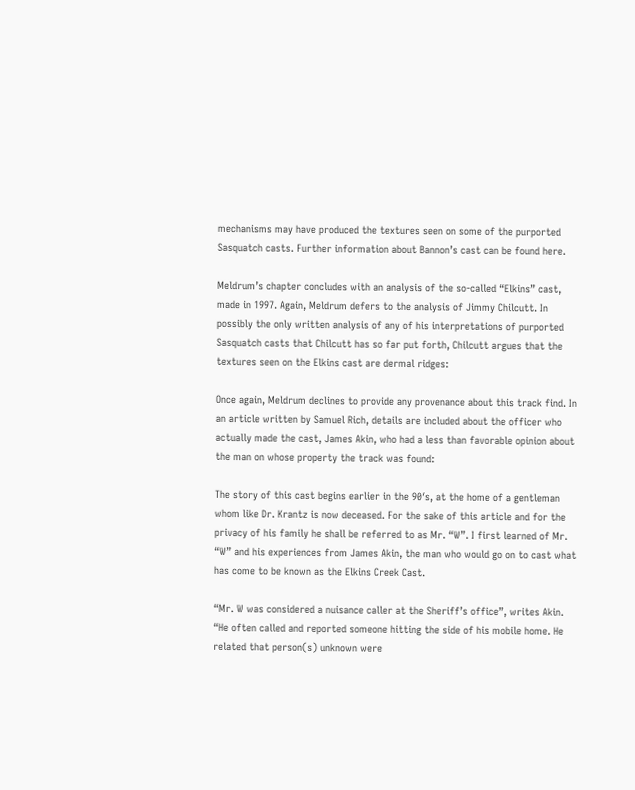mechanisms may have produced the textures seen on some of the purported Sasquatch casts. Further information about Bannon’s cast can be found here.

Meldrum’s chapter concludes with an analysis of the so-called “Elkins” cast, made in 1997. Again, Meldrum defers to the analysis of Jimmy Chilcutt. In possibly the only written analysis of any of his interpretations of purported Sasquatch casts that Chilcutt has so far put forth, Chilcutt argues that the textures seen on the Elkins cast are dermal ridges:

Once again, Meldrum declines to provide any provenance about this track find. In an article written by Samuel Rich, details are included about the officer who actually made the cast, James Akin, who had a less than favorable opinion about the man on whose property the track was found:

The story of this cast begins earlier in the 90′s, at the home of a gentleman whom like Dr. Krantz is now deceased. For the sake of this article and for the privacy of his family he shall be referred to as Mr. “W”. I first learned of Mr. “W” and his experiences from James Akin, the man who would go on to cast what has come to be known as the Elkins Creek Cast.

“Mr. W was considered a nuisance caller at the Sheriff’s office”, writes Akin. “He often called and reported someone hitting the side of his mobile home. He related that person(s) unknown were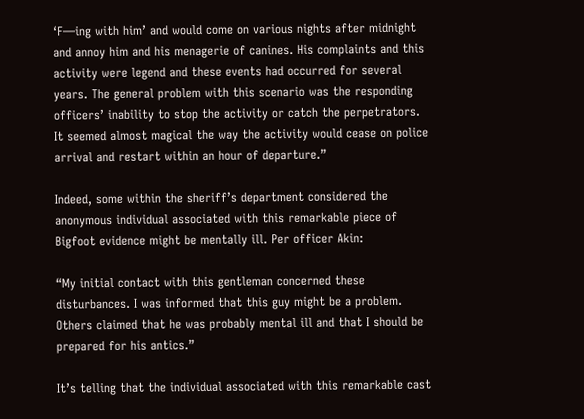‘F—ing with him’ and would come on various nights after midnight and annoy him and his menagerie of canines. His complaints and this activity were legend and these events had occurred for several years. The general problem with this scenario was the responding officers’ inability to stop the activity or catch the perpetrators. It seemed almost magical the way the activity would cease on police arrival and restart within an hour of departure.”

Indeed, some within the sheriff’s department considered the anonymous individual associated with this remarkable piece of Bigfoot evidence might be mentally ill. Per officer Akin:

“My initial contact with this gentleman concerned these disturbances. I was informed that this guy might be a problem. Others claimed that he was probably mental ill and that I should be prepared for his antics.”

It’s telling that the individual associated with this remarkable cast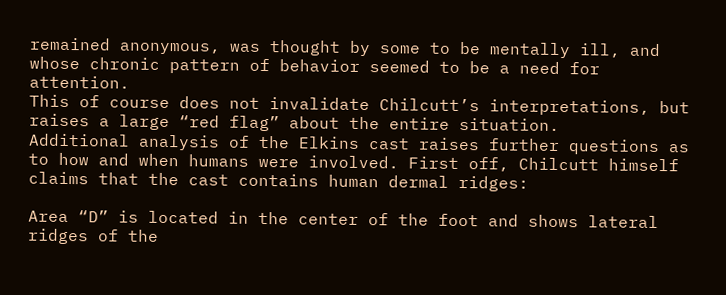remained anonymous, was thought by some to be mentally ill, and whose chronic pattern of behavior seemed to be a need for attention.
This of course does not invalidate Chilcutt’s interpretations, but raises a large “red flag” about the entire situation.
Additional analysis of the Elkins cast raises further questions as to how and when humans were involved. First off, Chilcutt himself claims that the cast contains human dermal ridges:

Area “D” is located in the center of the foot and shows lateral ridges of the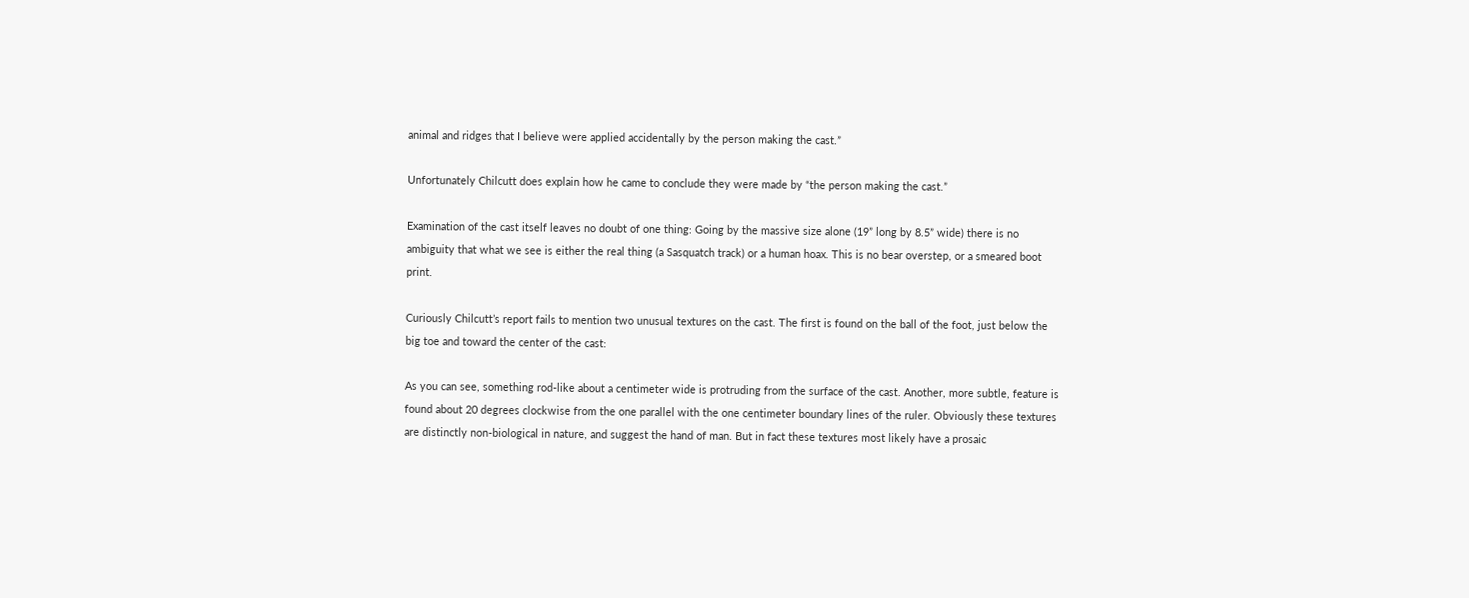animal and ridges that I believe were applied accidentally by the person making the cast.”

Unfortunately Chilcutt does explain how he came to conclude they were made by “the person making the cast.”

Examination of the cast itself leaves no doubt of one thing: Going by the massive size alone (19” long by 8.5” wide) there is no ambiguity that what we see is either the real thing (a Sasquatch track) or a human hoax. This is no bear overstep, or a smeared boot print.

Curiously Chilcutt’s report fails to mention two unusual textures on the cast. The first is found on the ball of the foot, just below the big toe and toward the center of the cast:

As you can see, something rod-like about a centimeter wide is protruding from the surface of the cast. Another, more subtle, feature is found about 20 degrees clockwise from the one parallel with the one centimeter boundary lines of the ruler. Obviously these textures are distinctly non-biological in nature, and suggest the hand of man. But in fact these textures most likely have a prosaic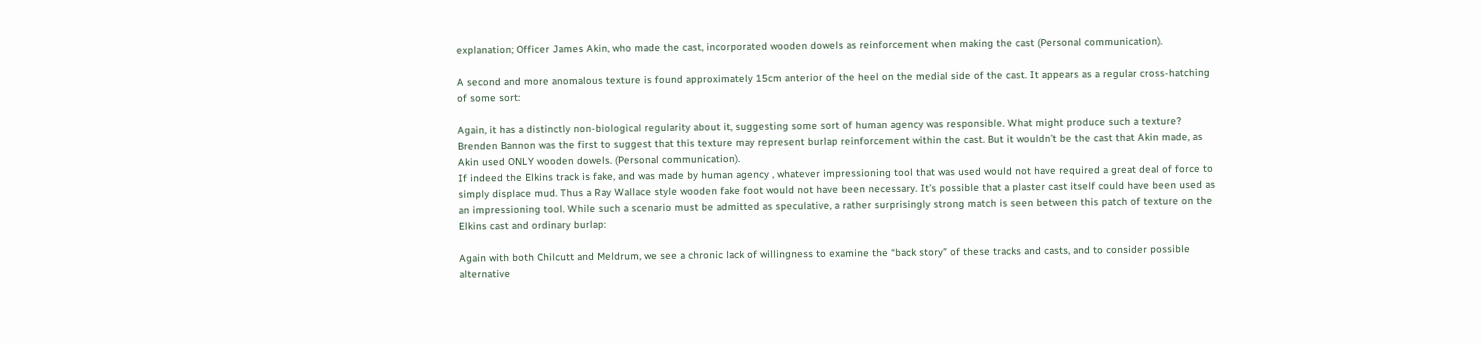explanation; Officer James Akin, who made the cast, incorporated wooden dowels as reinforcement when making the cast (Personal communication).

A second and more anomalous texture is found approximately 15cm anterior of the heel on the medial side of the cast. It appears as a regular cross-hatching of some sort:

Again, it has a distinctly non-biological regularity about it, suggesting some sort of human agency was responsible. What might produce such a texture?
Brenden Bannon was the first to suggest that this texture may represent burlap reinforcement within the cast. But it wouldn’t be the cast that Akin made, as Akin used ONLY wooden dowels. (Personal communication).
If indeed the Elkins track is fake, and was made by human agency , whatever impressioning tool that was used would not have required a great deal of force to simply displace mud. Thus a Ray Wallace style wooden fake foot would not have been necessary. It’s possible that a plaster cast itself could have been used as an impressioning tool. While such a scenario must be admitted as speculative, a rather surprisingly strong match is seen between this patch of texture on the Elkins cast and ordinary burlap:

Again with both Chilcutt and Meldrum, we see a chronic lack of willingness to examine the “back story” of these tracks and casts, and to consider possible alternative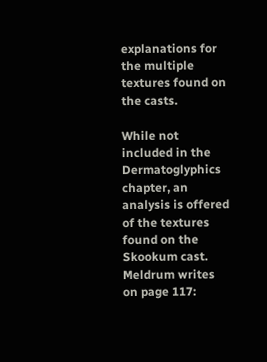explanations for the multiple textures found on the casts.

While not included in the Dermatoglyphics chapter, an analysis is offered of the textures found on the Skookum cast. Meldrum writes on page 117: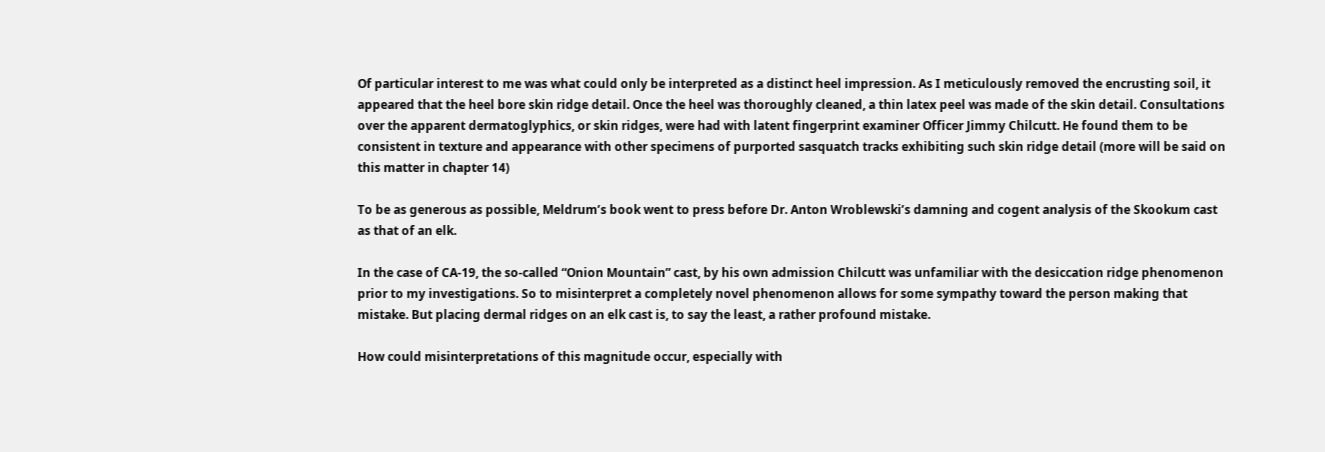Of particular interest to me was what could only be interpreted as a distinct heel impression. As I meticulously removed the encrusting soil, it appeared that the heel bore skin ridge detail. Once the heel was thoroughly cleaned, a thin latex peel was made of the skin detail. Consultations over the apparent dermatoglyphics, or skin ridges, were had with latent fingerprint examiner Officer Jimmy Chilcutt. He found them to be consistent in texture and appearance with other specimens of purported sasquatch tracks exhibiting such skin ridge detail (more will be said on this matter in chapter 14)

To be as generous as possible, Meldrum’s book went to press before Dr. Anton Wroblewski’s damning and cogent analysis of the Skookum cast as that of an elk.

In the case of CA-19, the so-called “Onion Mountain” cast, by his own admission Chilcutt was unfamiliar with the desiccation ridge phenomenon prior to my investigations. So to misinterpret a completely novel phenomenon allows for some sympathy toward the person making that mistake. But placing dermal ridges on an elk cast is, to say the least, a rather profound mistake.

How could misinterpretations of this magnitude occur, especially with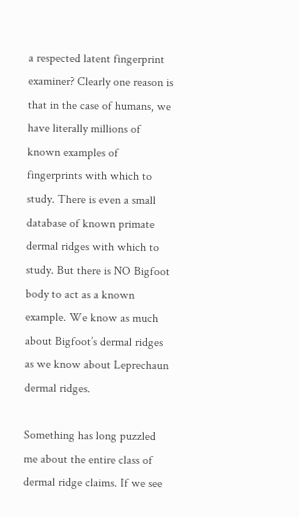a respected latent fingerprint examiner? Clearly one reason is that in the case of humans, we have literally millions of known examples of fingerprints with which to study. There is even a small database of known primate dermal ridges with which to study. But there is NO Bigfoot body to act as a known example. We know as much about Bigfoot’s dermal ridges as we know about Leprechaun dermal ridges.

Something has long puzzled me about the entire class of dermal ridge claims. If we see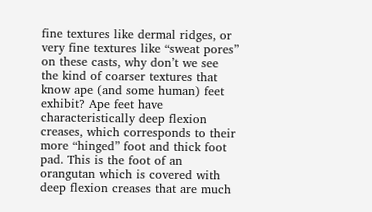fine textures like dermal ridges, or very fine textures like “sweat pores” on these casts, why don’t we see the kind of coarser textures that know ape (and some human) feet exhibit? Ape feet have characteristically deep flexion creases, which corresponds to their more “hinged” foot and thick foot pad. This is the foot of an orangutan which is covered with deep flexion creases that are much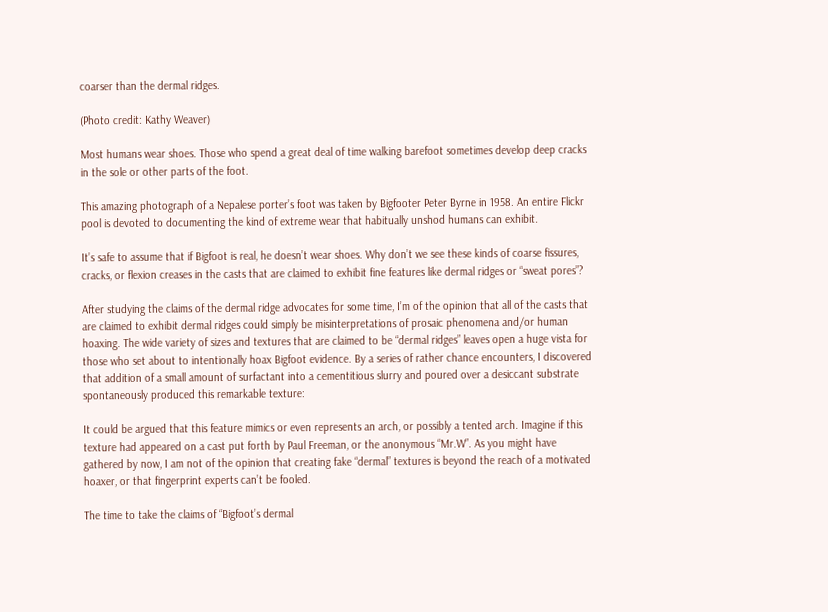coarser than the dermal ridges.

(Photo credit: Kathy Weaver)

Most humans wear shoes. Those who spend a great deal of time walking barefoot sometimes develop deep cracks in the sole or other parts of the foot.

This amazing photograph of a Nepalese porter’s foot was taken by Bigfooter Peter Byrne in 1958. An entire Flickr pool is devoted to documenting the kind of extreme wear that habitually unshod humans can exhibit.

It’s safe to assume that if Bigfoot is real, he doesn’t wear shoes. Why don’t we see these kinds of coarse fissures, cracks, or flexion creases in the casts that are claimed to exhibit fine features like dermal ridges or “sweat pores”?

After studying the claims of the dermal ridge advocates for some time, I’m of the opinion that all of the casts that are claimed to exhibit dermal ridges could simply be misinterpretations of prosaic phenomena and/or human hoaxing. The wide variety of sizes and textures that are claimed to be “dermal ridges” leaves open a huge vista for those who set about to intentionally hoax Bigfoot evidence. By a series of rather chance encounters, I discovered that addition of a small amount of surfactant into a cementitious slurry and poured over a desiccant substrate spontaneously produced this remarkable texture:

It could be argued that this feature mimics or even represents an arch, or possibly a tented arch. Imagine if this texture had appeared on a cast put forth by Paul Freeman, or the anonymous “Mr.W”. As you might have gathered by now, I am not of the opinion that creating fake “dermal” textures is beyond the reach of a motivated hoaxer, or that fingerprint experts can’t be fooled.

The time to take the claims of “Bigfoot’s dermal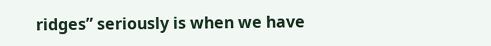ridges” seriously is when we have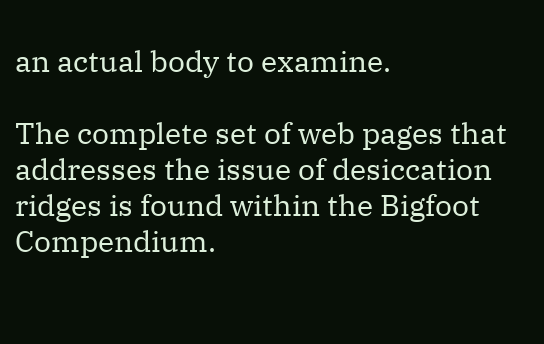an actual body to examine.

The complete set of web pages that addresses the issue of desiccation ridges is found within the Bigfoot Compendium.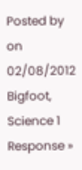Posted by on 02/08/2012 Bigfoot, Science 1 Response »